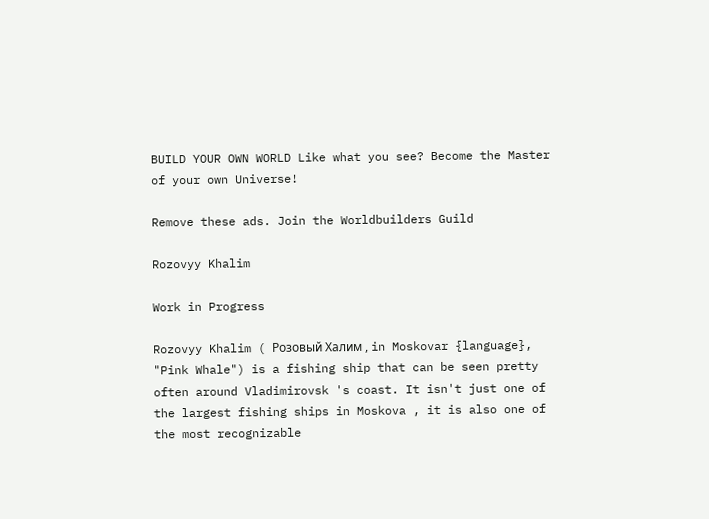BUILD YOUR OWN WORLD Like what you see? Become the Master of your own Universe!

Remove these ads. Join the Worldbuilders Guild

Rozovyy Khalim

Work in Progress

Rozovyy Khalim ( Розовый Халим , in Moskovar {language}, "Pink Whale") is a fishing ship that can be seen pretty often around Vladimirovsk 's coast. It isn't just one of the largest fishing ships in Moskova , it is also one of the most recognizable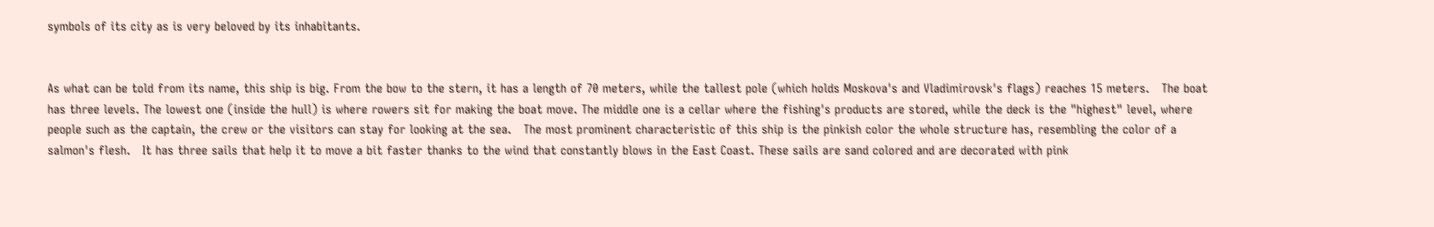symbols of its city as is very beloved by its inhabitants.


As what can be told from its name, this ship is big. From the bow to the stern, it has a length of 70 meters, while the tallest pole (which holds Moskova's and Vladimirovsk's flags) reaches 15 meters.   The boat has three levels. The lowest one (inside the hull) is where rowers sit for making the boat move. The middle one is a cellar where the fishing's products are stored, while the deck is the "highest" level, where people such as the captain, the crew or the visitors can stay for looking at the sea.   The most prominent characteristic of this ship is the pinkish color the whole structure has, resembling the color of a salmon's flesh.   It has three sails that help it to move a bit faster thanks to the wind that constantly blows in the East Coast. These sails are sand colored and are decorated with pink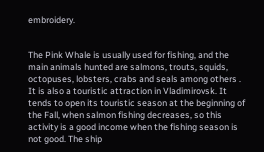embroidery.


The Pink Whale is usually used for fishing, and the main animals hunted are salmons, trouts, squids, octopuses, lobsters, crabs and seals among others .   It is also a touristic attraction in Vladimirovsk. It tends to open its touristic season at the beginning of the Fall, when salmon fishing decreases, so this activity is a good income when the fishing season is not good. The ship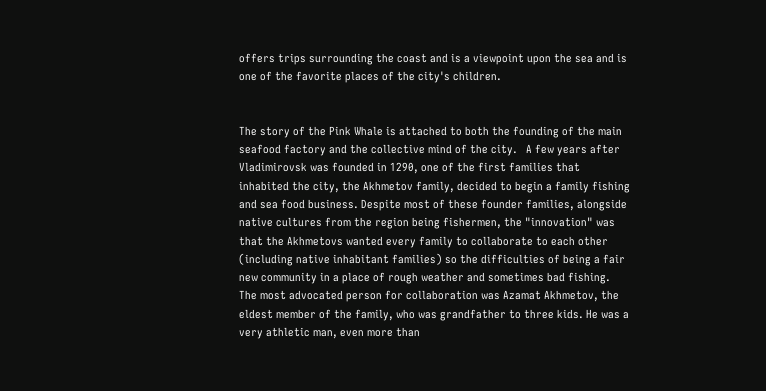offers trips surrounding the coast and is a viewpoint upon the sea and is one of the favorite places of the city's children.


The story of the Pink Whale is attached to both the founding of the main seafood factory and the collective mind of the city.   A few years after Vladimirovsk was founded in 1290, one of the first families that inhabited the city, the Akhmetov family, decided to begin a family fishing and sea food business. Despite most of these founder families, alongside native cultures from the region being fishermen, the "innovation" was that the Akhmetovs wanted every family to collaborate to each other (including native inhabitant families) so the difficulties of being a fair new community in a place of rough weather and sometimes bad fishing.   The most advocated person for collaboration was Azamat Akhmetov, the eldest member of the family, who was grandfather to three kids. He was a very athletic man, even more than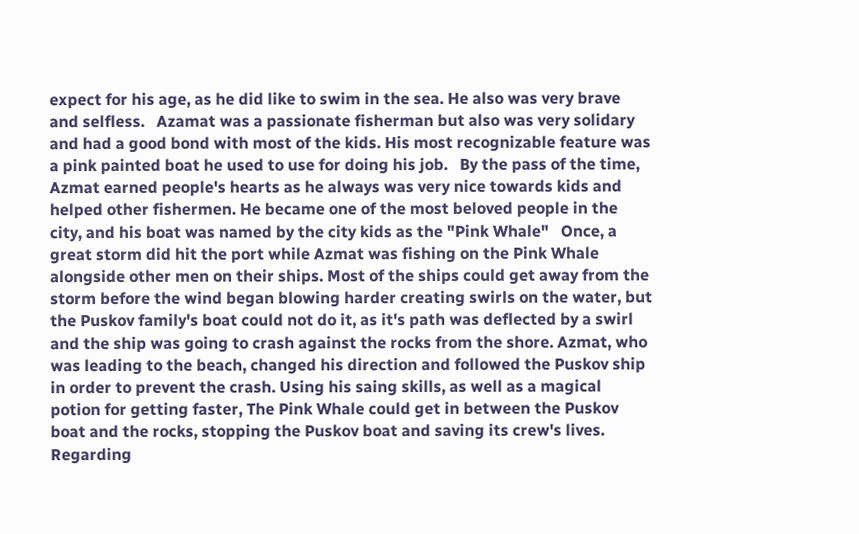expect for his age, as he did like to swim in the sea. He also was very brave and selfless.   Azamat was a passionate fisherman but also was very solidary and had a good bond with most of the kids. His most recognizable feature was a pink painted boat he used to use for doing his job.   By the pass of the time, Azmat earned people's hearts as he always was very nice towards kids and helped other fishermen. He became one of the most beloved people in the city, and his boat was named by the city kids as the "Pink Whale"   Once, a great storm did hit the port while Azmat was fishing on the Pink Whale alongside other men on their ships. Most of the ships could get away from the storm before the wind began blowing harder creating swirls on the water, but the Puskov family's boat could not do it, as it's path was deflected by a swirl and the ship was going to crash against the rocks from the shore. Azmat, who was leading to the beach, changed his direction and followed the Puskov ship in order to prevent the crash. Using his saing skills, as well as a magical potion for getting faster, The Pink Whale could get in between the Puskov boat and the rocks, stopping the Puskov boat and saving its crew's lives. Regarding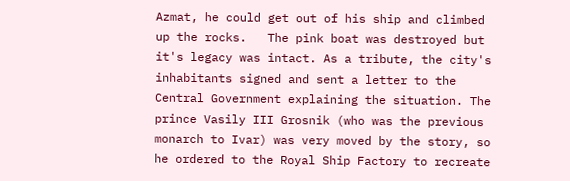Azmat, he could get out of his ship and climbed up the rocks.   The pink boat was destroyed but it's legacy was intact. As a tribute, the city's inhabitants signed and sent a letter to the Central Government explaining the situation. The prince Vasily III Grosnik (who was the previous monarch to Ivar) was very moved by the story, so he ordered to the Royal Ship Factory to recreate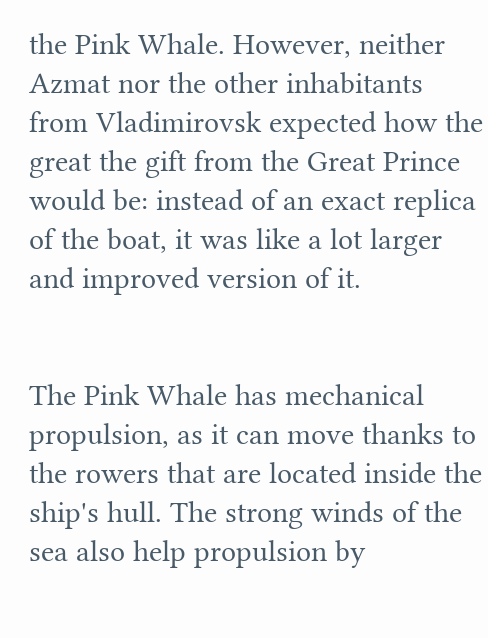the Pink Whale. However, neither Azmat nor the other inhabitants from Vladimirovsk expected how the great the gift from the Great Prince would be: instead of an exact replica of the boat, it was like a lot larger and improved version of it.


The Pink Whale has mechanical propulsion, as it can move thanks to the rowers that are located inside the ship's hull. The strong winds of the sea also help propulsion by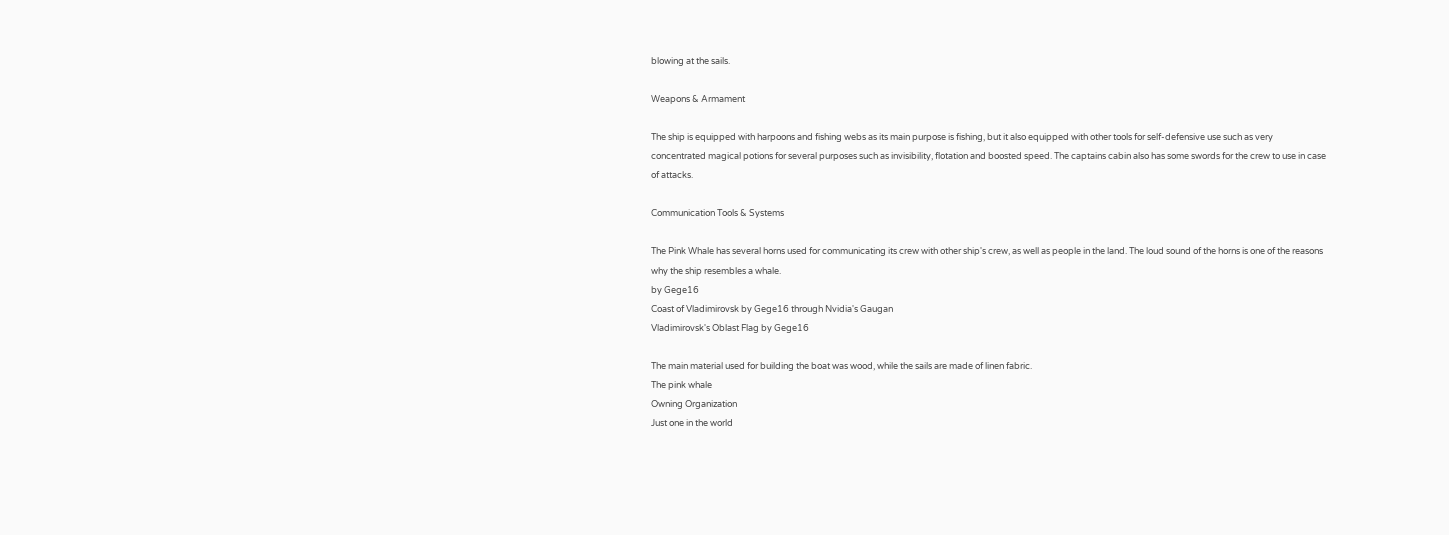blowing at the sails.

Weapons & Armament

The ship is equipped with harpoons and fishing webs as its main purpose is fishing, but it also equipped with other tools for self-defensive use such as very concentrated magical potions for several purposes such as invisibility, flotation and boosted speed. The captains cabin also has some swords for the crew to use in case of attacks.

Communication Tools & Systems

The Pink Whale has several horns used for communicating its crew with other ship's crew, as well as people in the land. The loud sound of the horns is one of the reasons why the ship resembles a whale.
by Gege16
Coast of Vladimirovsk by Gege16 through Nvidia's Gaugan
Vladimirovsk's Oblast Flag by Gege16

The main material used for building the boat was wood, while the sails are made of linen fabric.
The pink whale
Owning Organization
Just one in the world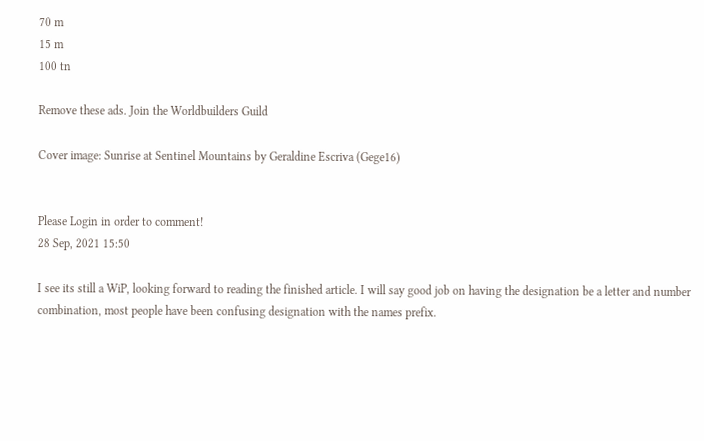70 m
15 m
100 tn

Remove these ads. Join the Worldbuilders Guild

Cover image: Sunrise at Sentinel Mountains by Geraldine Escriva (Gege16)


Please Login in order to comment!
28 Sep, 2021 15:50

I see its still a WiP, looking forward to reading the finished article. I will say good job on having the designation be a letter and number combination, most people have been confusing designation with the names prefix.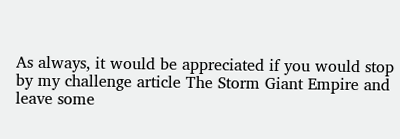As always, it would be appreciated if you would stop by my challenge article The Storm Giant Empire and leave some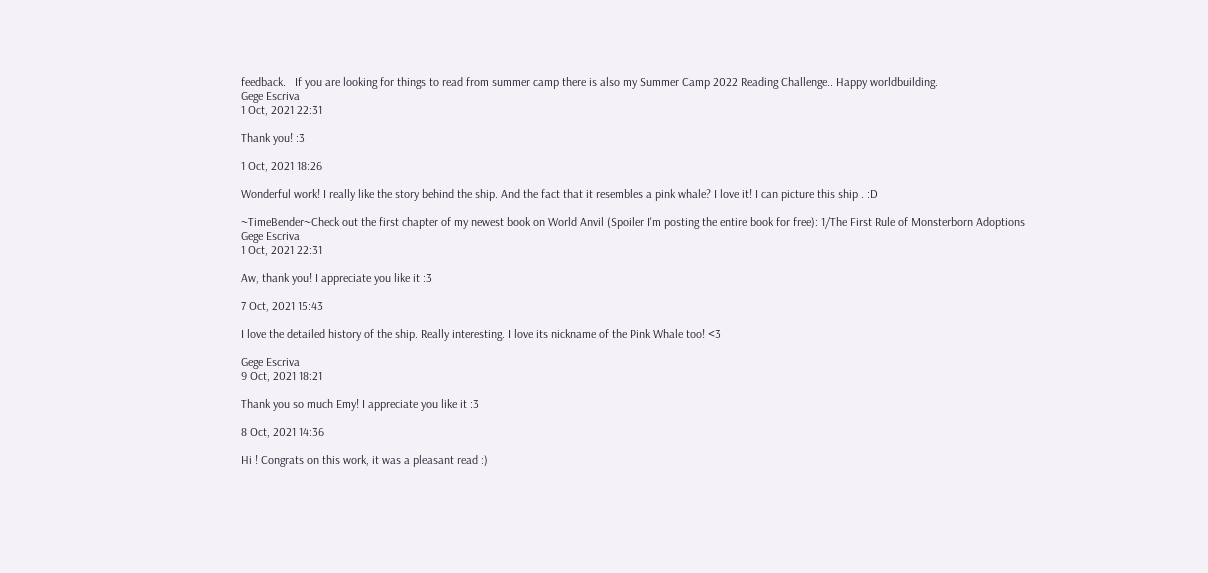feedback.   If you are looking for things to read from summer camp there is also my Summer Camp 2022 Reading Challenge.. Happy worldbuilding.
Gege Escriva
1 Oct, 2021 22:31

Thank you! :3

1 Oct, 2021 18:26

Wonderful work! I really like the story behind the ship. And the fact that it resembles a pink whale? I love it! I can picture this ship . :D

~TimeBender~Check out the first chapter of my newest book on World Anvil (Spoiler I'm posting the entire book for free): 1/The First Rule of Monsterborn Adoptions
Gege Escriva
1 Oct, 2021 22:31

Aw, thank you! I appreciate you like it :3

7 Oct, 2021 15:43

I love the detailed history of the ship. Really interesting. I love its nickname of the Pink Whale too! <3

Gege Escriva
9 Oct, 2021 18:21

Thank you so much Emy! I appreciate you like it :3

8 Oct, 2021 14:36

Hi ! Congrats on this work, it was a pleasant read :)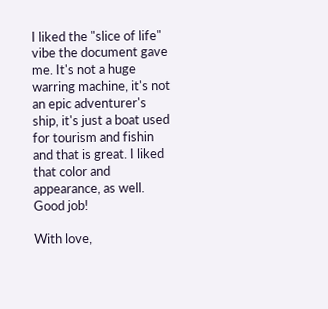I liked the "slice of life" vibe the document gave me. It's not a huge warring machine, it's not an epic adventurer's ship, it's just a boat used for tourism and fishin and that is great. I liked that color and appearance, as well.   Good job!

With love,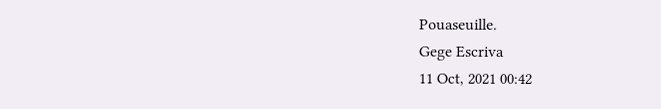Pouaseuille.
Gege Escriva
11 Oct, 2021 00:42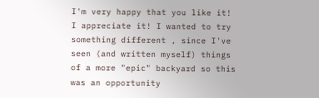I'm very happy that you like it! I appreciate it! I wanted to try something different , since I've seen (and written myself) things of a more "epic" backyard so this was an opportunity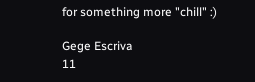for something more "chill" :)

Gege Escriva
11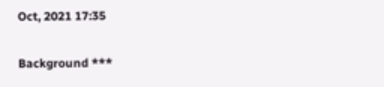Oct, 2021 17:35

Background ***